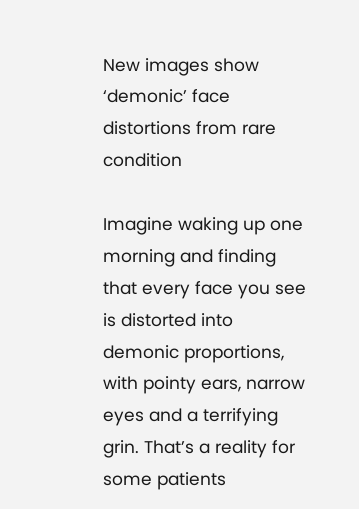New images show ‘demonic’ face distortions from rare condition

Imagine waking up one morning and finding that every face you see is distorted into demonic proportions, with pointy ears, narrow eyes and a terrifying grin. That’s a reality for some patients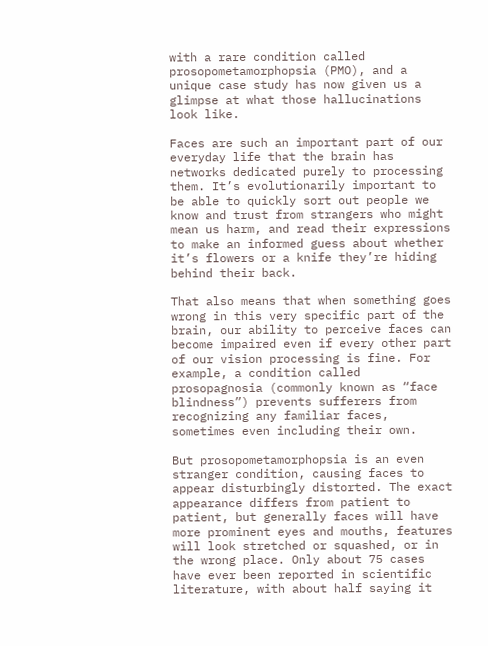with a rare condition called prosopometamorphopsia (PMO), and a unique case study has now given us a glimpse at what those hallucinations look like.

Faces are such an important part of our everyday life that the brain has networks dedicated purely to processing them. It’s evolutionarily important to be able to quickly sort out people we know and trust from strangers who might mean us harm, and read their expressions to make an informed guess about whether it’s flowers or a knife they’re hiding behind their back.

That also means that when something goes wrong in this very specific part of the brain, our ability to perceive faces can become impaired even if every other part of our vision processing is fine. For example, a condition called prosopagnosia (commonly known as “face blindness”) prevents sufferers from recognizing any familiar faces, sometimes even including their own.

But prosopometamorphopsia is an even stranger condition, causing faces to appear disturbingly distorted. The exact appearance differs from patient to patient, but generally faces will have more prominent eyes and mouths, features will look stretched or squashed, or in the wrong place. Only about 75 cases have ever been reported in scientific literature, with about half saying it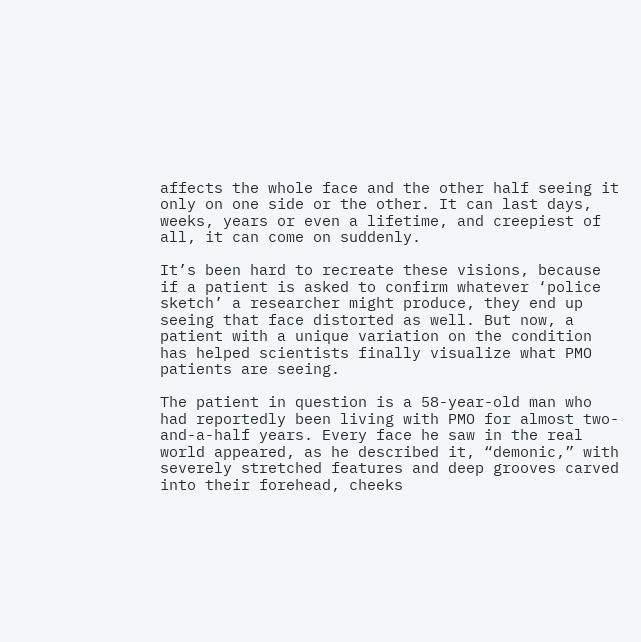affects the whole face and the other half seeing it only on one side or the other. It can last days, weeks, years or even a lifetime, and creepiest of all, it can come on suddenly.

It’s been hard to recreate these visions, because if a patient is asked to confirm whatever ‘police sketch’ a researcher might produce, they end up seeing that face distorted as well. But now, a patient with a unique variation on the condition has helped scientists finally visualize what PMO patients are seeing.

The patient in question is a 58-year-old man who had reportedly been living with PMO for almost two-and-a-half years. Every face he saw in the real world appeared, as he described it, “demonic,” with severely stretched features and deep grooves carved into their forehead, cheeks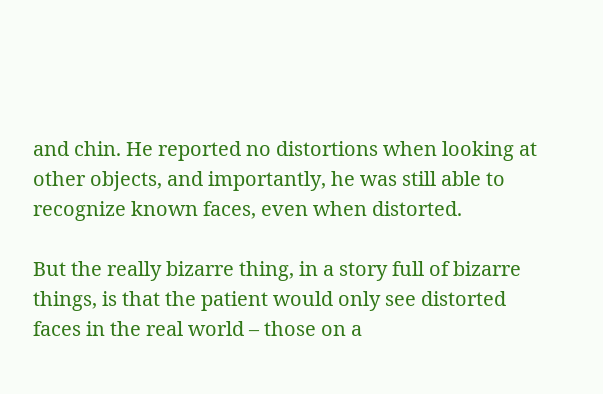and chin. He reported no distortions when looking at other objects, and importantly, he was still able to recognize known faces, even when distorted.

But the really bizarre thing, in a story full of bizarre things, is that the patient would only see distorted faces in the real world – those on a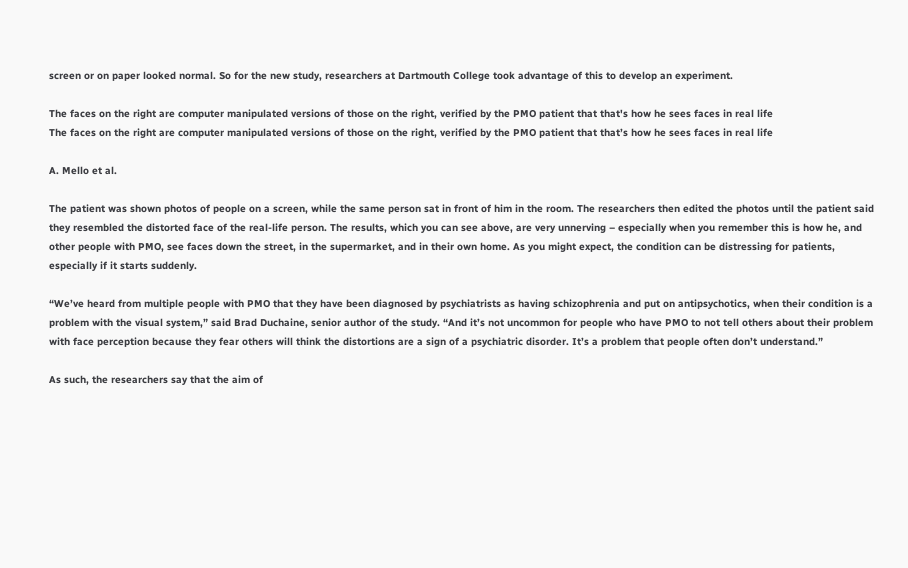screen or on paper looked normal. So for the new study, researchers at Dartmouth College took advantage of this to develop an experiment.

The faces on the right are computer manipulated versions of those on the right, verified by the PMO patient that that's how he sees faces in real life
The faces on the right are computer manipulated versions of those on the right, verified by the PMO patient that that’s how he sees faces in real life

A. Mello et al.

The patient was shown photos of people on a screen, while the same person sat in front of him in the room. The researchers then edited the photos until the patient said they resembled the distorted face of the real-life person. The results, which you can see above, are very unnerving – especially when you remember this is how he, and other people with PMO, see faces down the street, in the supermarket, and in their own home. As you might expect, the condition can be distressing for patients, especially if it starts suddenly.

“We’ve heard from multiple people with PMO that they have been diagnosed by psychiatrists as having schizophrenia and put on antipsychotics, when their condition is a problem with the visual system,” said Brad Duchaine, senior author of the study. “And it’s not uncommon for people who have PMO to not tell others about their problem with face perception because they fear others will think the distortions are a sign of a psychiatric disorder. It’s a problem that people often don’t understand.”

As such, the researchers say that the aim of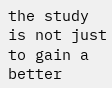the study is not just to gain a better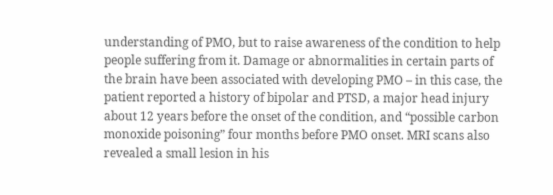understanding of PMO, but to raise awareness of the condition to help people suffering from it. Damage or abnormalities in certain parts of the brain have been associated with developing PMO – in this case, the patient reported a history of bipolar and PTSD, a major head injury about 12 years before the onset of the condition, and “possible carbon monoxide poisoning” four months before PMO onset. MRI scans also revealed a small lesion in his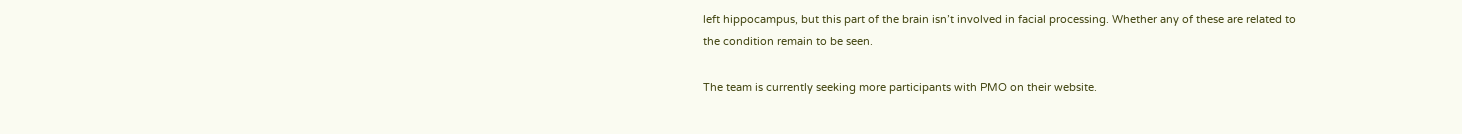left hippocampus, but this part of the brain isn’t involved in facial processing. Whether any of these are related to the condition remain to be seen.

The team is currently seeking more participants with PMO on their website.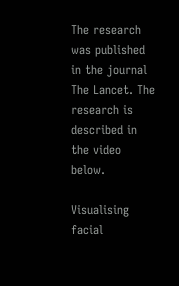The research was published in the journal The Lancet. The research is described in the video below.

Visualising facial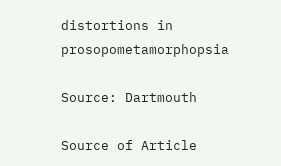distortions in prosopometamorphopsia

Source: Dartmouth

Source of Article